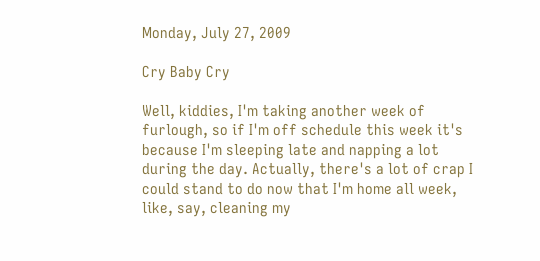Monday, July 27, 2009

Cry Baby Cry

Well, kiddies, I'm taking another week of furlough, so if I'm off schedule this week it's because I'm sleeping late and napping a lot during the day. Actually, there's a lot of crap I could stand to do now that I'm home all week, like, say, cleaning my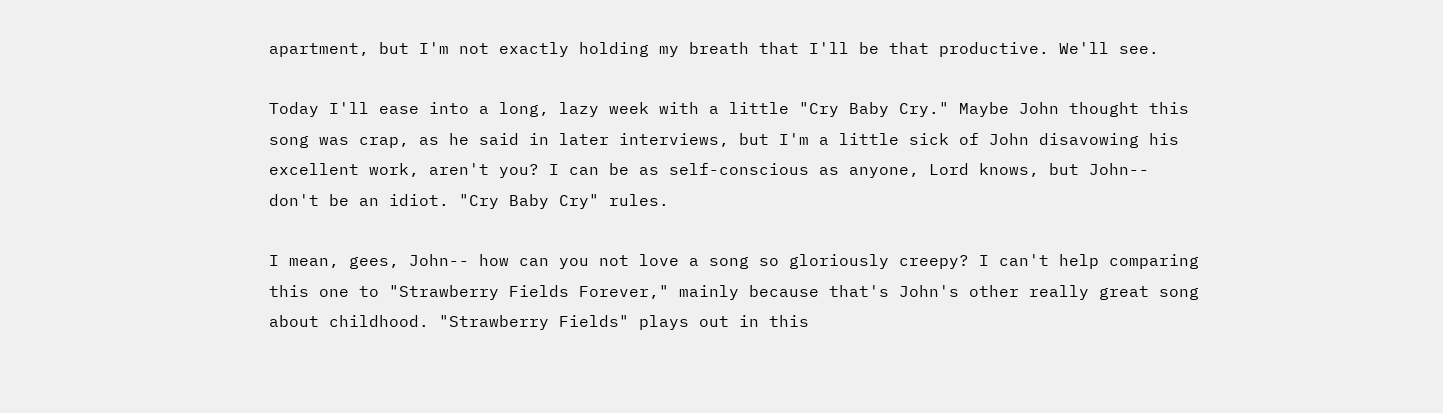apartment, but I'm not exactly holding my breath that I'll be that productive. We'll see.

Today I'll ease into a long, lazy week with a little "Cry Baby Cry." Maybe John thought this song was crap, as he said in later interviews, but I'm a little sick of John disavowing his excellent work, aren't you? I can be as self-conscious as anyone, Lord knows, but John-- don't be an idiot. "Cry Baby Cry" rules.

I mean, gees, John-- how can you not love a song so gloriously creepy? I can't help comparing this one to "Strawberry Fields Forever," mainly because that's John's other really great song about childhood. "Strawberry Fields" plays out in this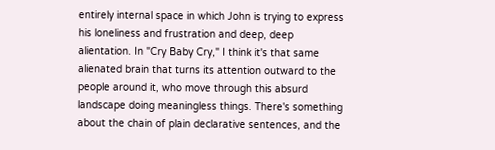entirely internal space in which John is trying to express his loneliness and frustration and deep, deep alientation. In "Cry Baby Cry," I think it's that same alienated brain that turns its attention outward to the people around it, who move through this absurd landscape doing meaningless things. There's something about the chain of plain declarative sentences, and the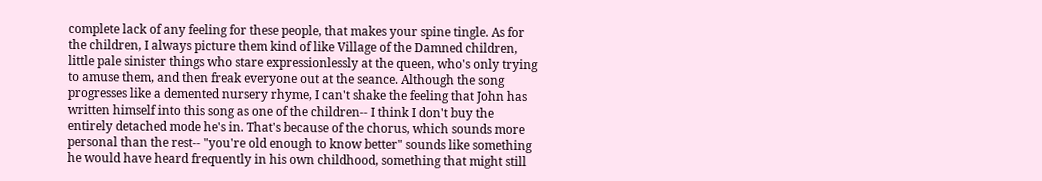complete lack of any feeling for these people, that makes your spine tingle. As for the children, I always picture them kind of like Village of the Damned children, little pale sinister things who stare expressionlessly at the queen, who's only trying to amuse them, and then freak everyone out at the seance. Although the song progresses like a demented nursery rhyme, I can't shake the feeling that John has written himself into this song as one of the children-- I think I don't buy the entirely detached mode he's in. That's because of the chorus, which sounds more personal than the rest-- "you're old enough to know better" sounds like something he would have heard frequently in his own childhood, something that might still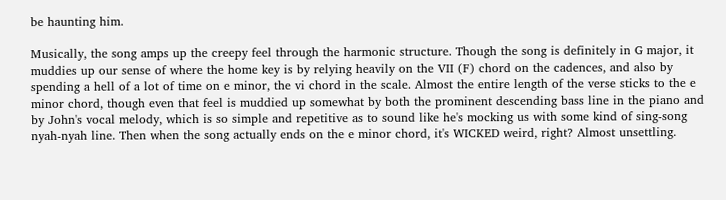be haunting him.

Musically, the song amps up the creepy feel through the harmonic structure. Though the song is definitely in G major, it muddies up our sense of where the home key is by relying heavily on the VII (F) chord on the cadences, and also by spending a hell of a lot of time on e minor, the vi chord in the scale. Almost the entire length of the verse sticks to the e minor chord, though even that feel is muddied up somewhat by both the prominent descending bass line in the piano and by John's vocal melody, which is so simple and repetitive as to sound like he's mocking us with some kind of sing-song nyah-nyah line. Then when the song actually ends on the e minor chord, it's WICKED weird, right? Almost unsettling.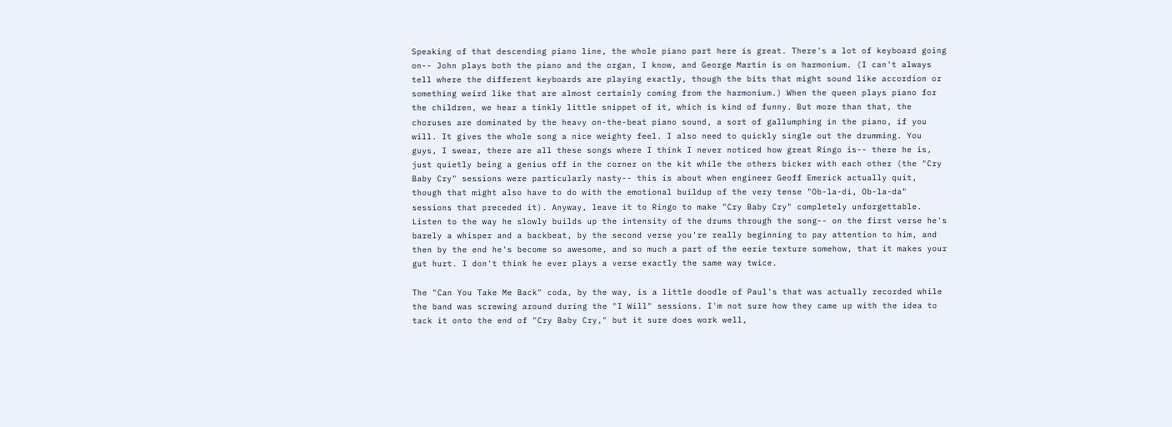Speaking of that descending piano line, the whole piano part here is great. There's a lot of keyboard going on-- John plays both the piano and the organ, I know, and George Martin is on harmonium. (I can't always tell where the different keyboards are playing exactly, though the bits that might sound like accordion or something weird like that are almost certainly coming from the harmonium.) When the queen plays piano for the children, we hear a tinkly little snippet of it, which is kind of funny. But more than that, the choruses are dominated by the heavy on-the-beat piano sound, a sort of gallumphing in the piano, if you will. It gives the whole song a nice weighty feel. I also need to quickly single out the drumming. You guys, I swear, there are all these songs where I think I never noticed how great Ringo is-- there he is, just quietly being a genius off in the corner on the kit while the others bicker with each other (the "Cry Baby Cry" sessions were particularly nasty-- this is about when engineer Geoff Emerick actually quit, though that might also have to do with the emotional buildup of the very tense "Ob-la-di, Ob-la-da" sessions that preceded it). Anyway, leave it to Ringo to make "Cry Baby Cry" completely unforgettable. Listen to the way he slowly builds up the intensity of the drums through the song-- on the first verse he's barely a whisper and a backbeat, by the second verse you're really beginning to pay attention to him, and then by the end he's become so awesome, and so much a part of the eerie texture somehow, that it makes your gut hurt. I don't think he ever plays a verse exactly the same way twice.

The "Can You Take Me Back" coda, by the way, is a little doodle of Paul's that was actually recorded while the band was screwing around during the "I Will" sessions. I'm not sure how they came up with the idea to tack it onto the end of "Cry Baby Cry," but it sure does work well,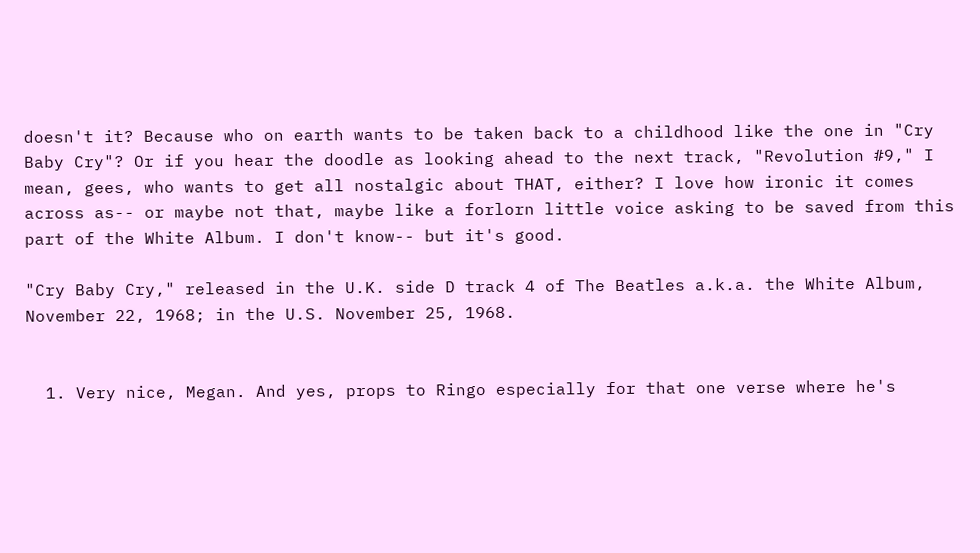doesn't it? Because who on earth wants to be taken back to a childhood like the one in "Cry Baby Cry"? Or if you hear the doodle as looking ahead to the next track, "Revolution #9," I mean, gees, who wants to get all nostalgic about THAT, either? I love how ironic it comes across as-- or maybe not that, maybe like a forlorn little voice asking to be saved from this part of the White Album. I don't know-- but it's good.

"Cry Baby Cry," released in the U.K. side D track 4 of The Beatles a.k.a. the White Album, November 22, 1968; in the U.S. November 25, 1968.


  1. Very nice, Megan. And yes, props to Ringo especially for that one verse where he's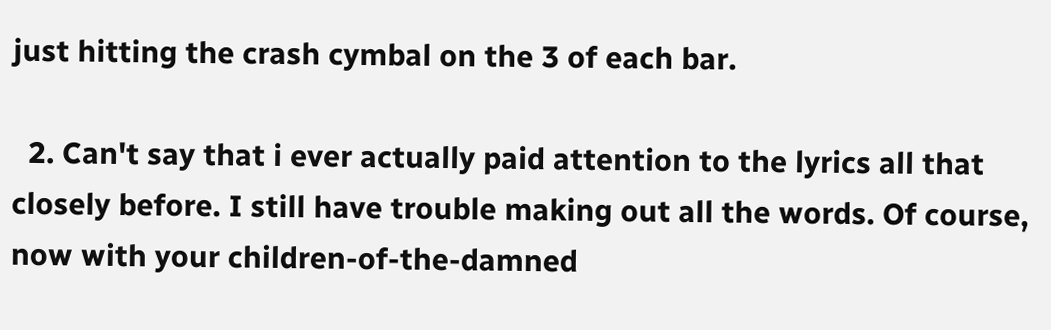just hitting the crash cymbal on the 3 of each bar.

  2. Can't say that i ever actually paid attention to the lyrics all that closely before. I still have trouble making out all the words. Of course, now with your children-of-the-damned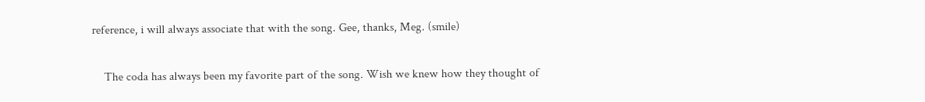reference, i will always associate that with the song. Gee, thanks, Meg. (smile)

    The coda has always been my favorite part of the song. Wish we knew how they thought of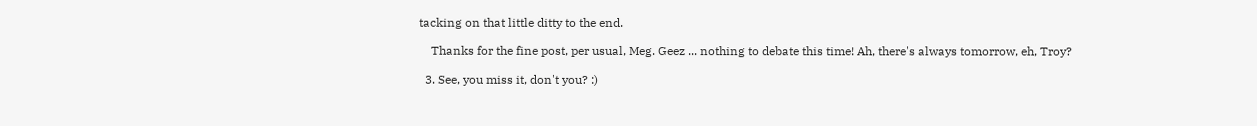tacking on that little ditty to the end.

    Thanks for the fine post, per usual, Meg. Geez ... nothing to debate this time! Ah, there's always tomorrow, eh, Troy?

  3. See, you miss it, don't you? :)